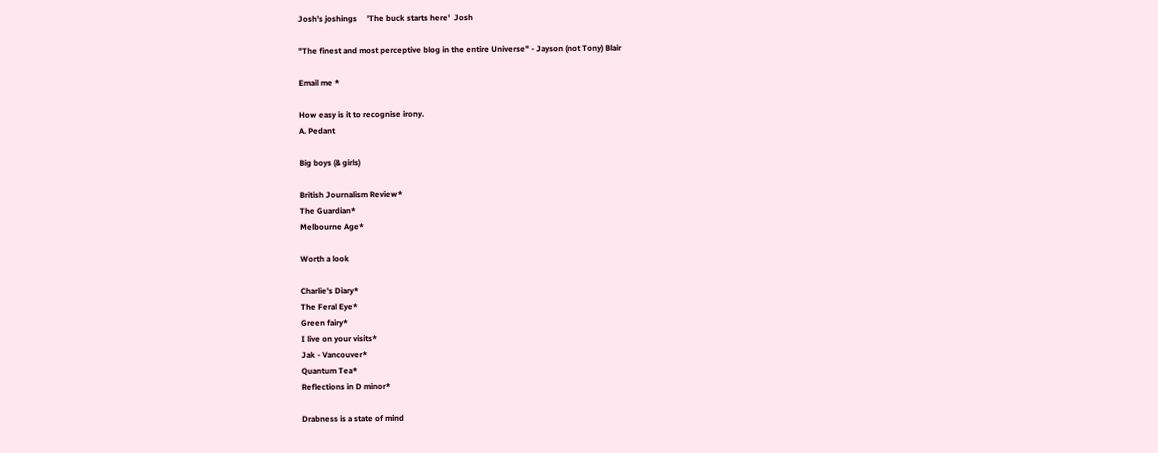Josh's joshings     'The buck starts here'  Josh

"The finest and most perceptive blog in the entire Universe" - Jayson (not Tony) Blair

Email me *

How easy is it to recognise irony.
A. Pedant

Big boys (& girls)

British Journalism Review*
The Guardian*
Melbourne Age*

Worth a look

Charlie's Diary*
The Feral Eye*
Green fairy*
I live on your visits*
Jak - Vancouver*
Quantum Tea*
Reflections in D minor*

Drabness is a state of mind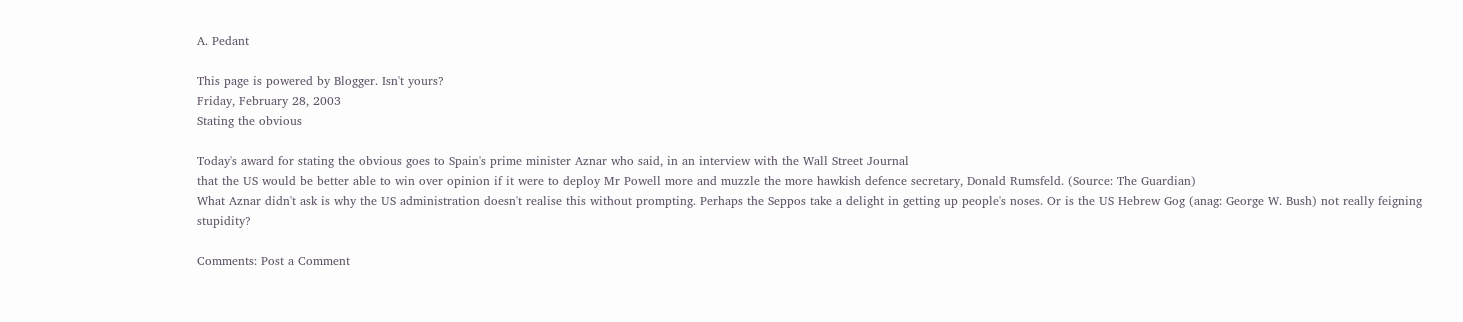A. Pedant

This page is powered by Blogger. Isn't yours?
Friday, February 28, 2003
Stating the obvious

Today's award for stating the obvious goes to Spain's prime minister Aznar who said, in an interview with the Wall Street Journal
that the US would be better able to win over opinion if it were to deploy Mr Powell more and muzzle the more hawkish defence secretary, Donald Rumsfeld. (Source: The Guardian)
What Aznar didn't ask is why the US administration doesn't realise this without prompting. Perhaps the Seppos take a delight in getting up people's noses. Or is the US Hebrew Gog (anag: George W. Bush) not really feigning stupidity?

Comments: Post a Comment